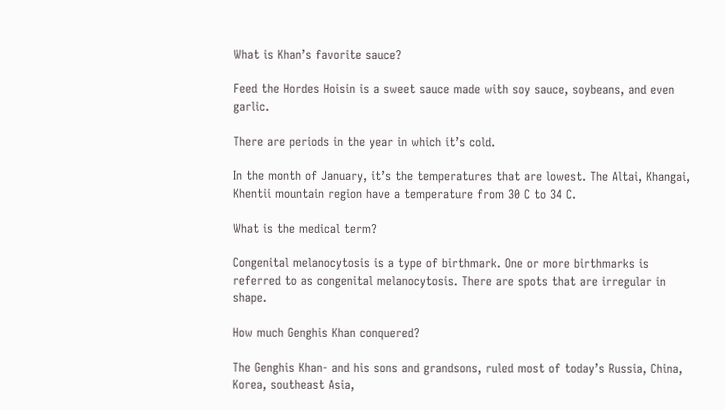What is Khan’s favorite sauce?

Feed the Hordes Hoisin is a sweet sauce made with soy sauce, soybeans, and even garlic.

There are periods in the year in which it’s cold.

In the month of January, it’s the temperatures that are lowest. The Altai, Khangai, Khentii mountain region have a temperature from 30 C to 34 C.

What is the medical term?

Congenital melanocytosis is a type of birthmark. One or more birthmarks is referred to as congenital melanocytosis. There are spots that are irregular in shape.

How much Genghis Khan conquered?

The Genghis Khan- and his sons and grandsons, ruled most of today’s Russia, China, Korea, southeast Asia,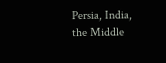Persia, India, the Middle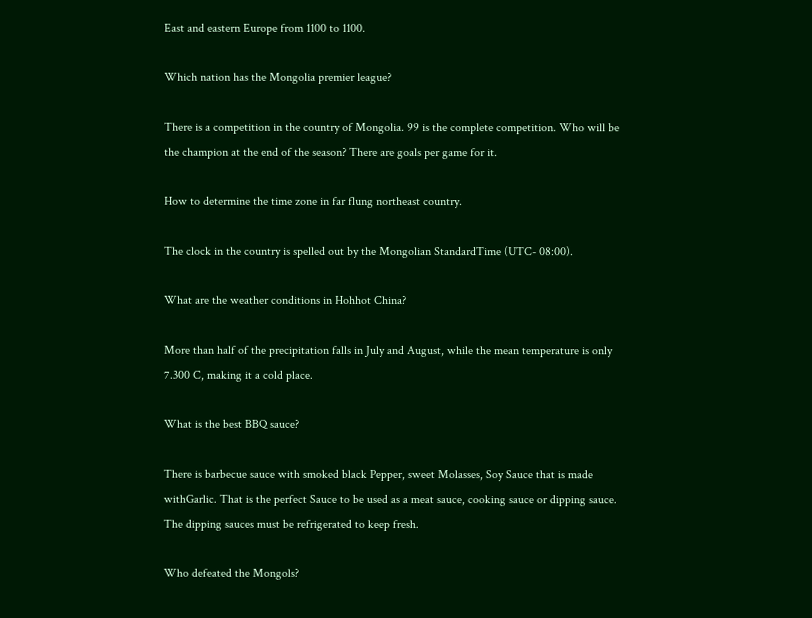East and eastern Europe from 1100 to 1100.

Which nation has the Mongolia premier league?

There is a competition in the country of Mongolia. 99 is the complete competition. Who will be the champion at the end of the season? There are goals per game for it.

How to determine the time zone in far flung northeast country.

The clock in the country is spelled out by the Mongolian StandardTime (UTC- 08:00).

What are the weather conditions in Hohhot China?

More than half of the precipitation falls in July and August, while the mean temperature is only 7.300 C, making it a cold place.

What is the best BBQ sauce?

There is barbecue sauce with smoked black Pepper, sweet Molasses, Soy Sauce that is made withGarlic. That is the perfect Sauce to be used as a meat sauce, cooking sauce or dipping sauce. The dipping sauces must be refrigerated to keep fresh.

Who defeated the Mongols?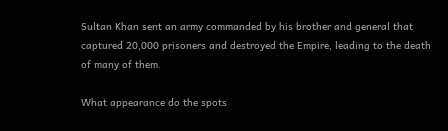Sultan Khan sent an army commanded by his brother and general that captured 20,000 prisoners and destroyed the Empire, leading to the death of many of them.

What appearance do the spots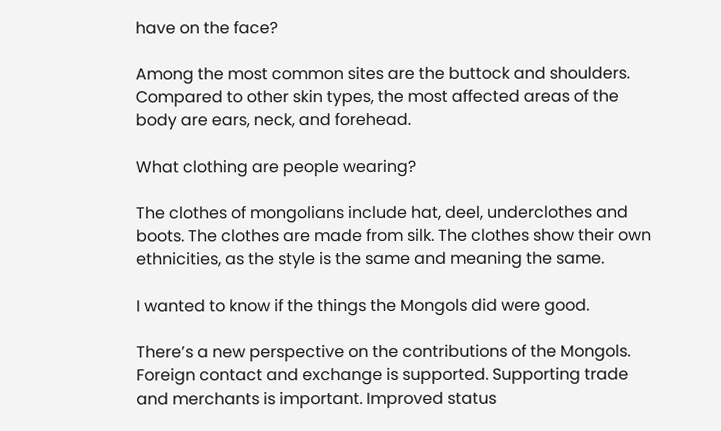have on the face?

Among the most common sites are the buttock and shoulders. Compared to other skin types, the most affected areas of the body are ears, neck, and forehead.

What clothing are people wearing?

The clothes of mongolians include hat, deel, underclothes and boots. The clothes are made from silk. The clothes show their own ethnicities, as the style is the same and meaning the same.

I wanted to know if the things the Mongols did were good.

There’s a new perspective on the contributions of the Mongols. Foreign contact and exchange is supported. Supporting trade and merchants is important. Improved status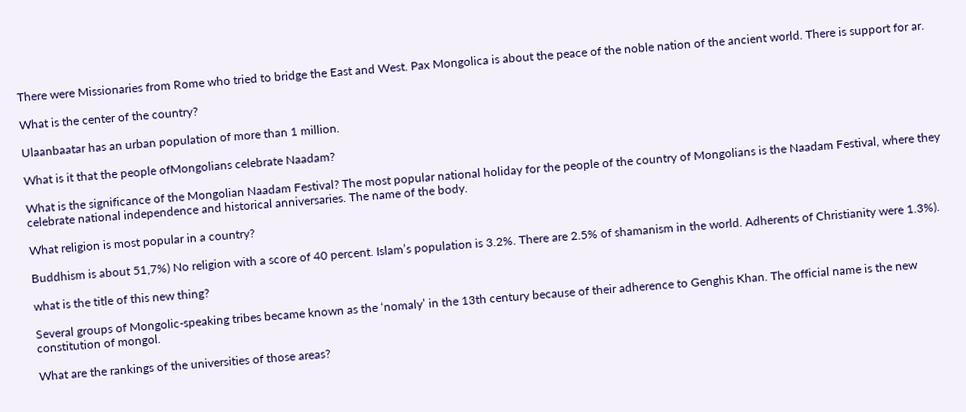There were Missionaries from Rome who tried to bridge the East and West. Pax Mongolica is about the peace of the noble nation of the ancient world. There is support for ar.

What is the center of the country?

Ulaanbaatar has an urban population of more than 1 million.

What is it that the people ofMongolians celebrate Naadam?

What is the significance of the Mongolian Naadam Festival? The most popular national holiday for the people of the country of Mongolians is the Naadam Festival, where they celebrate national independence and historical anniversaries. The name of the body.

What religion is most popular in a country?

Buddhism is about 51,7%) No religion with a score of 40 percent. Islam’s population is 3.2%. There are 2.5% of shamanism in the world. Adherents of Christianity were 1.3%).

what is the title of this new thing?

Several groups of Mongolic-speaking tribes became known as the ‘nomaly’ in the 13th century because of their adherence to Genghis Khan. The official name is the new constitution of mongol.

What are the rankings of the universities of those areas?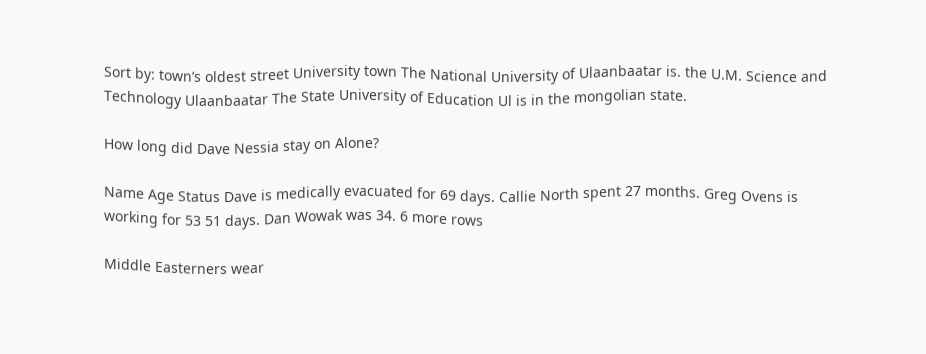Sort by: town’s oldest street University town The National University of Ulaanbaatar is. the U.M. Science and Technology Ulaanbaatar The State University of Education Ul is in the mongolian state.

How long did Dave Nessia stay on Alone?

Name Age Status Dave is medically evacuated for 69 days. Callie North spent 27 months. Greg Ovens is working for 53 51 days. Dan Wowak was 34. 6 more rows

Middle Easterners wear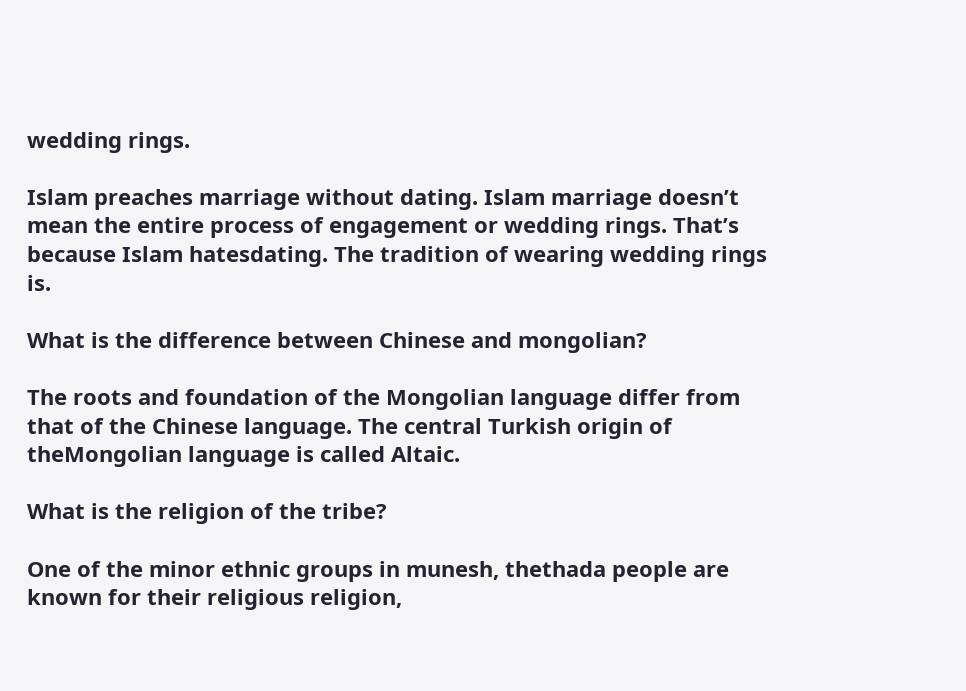wedding rings.

Islam preaches marriage without dating. Islam marriage doesn’t mean the entire process of engagement or wedding rings. That’s because Islam hatesdating. The tradition of wearing wedding rings is.

What is the difference between Chinese and mongolian?

The roots and foundation of the Mongolian language differ from that of the Chinese language. The central Turkish origin of theMongolian language is called Altaic.

What is the religion of the tribe?

One of the minor ethnic groups in munesh, thethada people are known for their religious religion,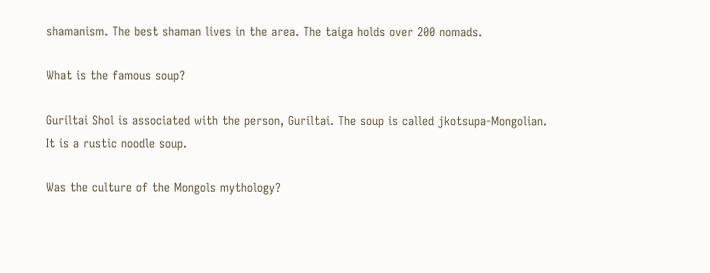shamanism. The best shaman lives in the area. The taiga holds over 200 nomads.

What is the famous soup?

Guriltai Shol is associated with the person, Guriltai. The soup is called jkotsupa-Mongolian. It is a rustic noodle soup.

Was the culture of the Mongols mythology?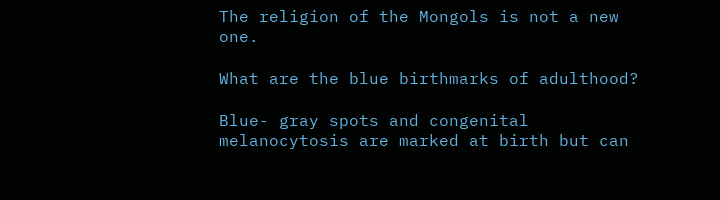The religion of the Mongols is not a new one.

What are the blue birthmarks of adulthood?

Blue- gray spots and congenital melanocytosis are marked at birth but can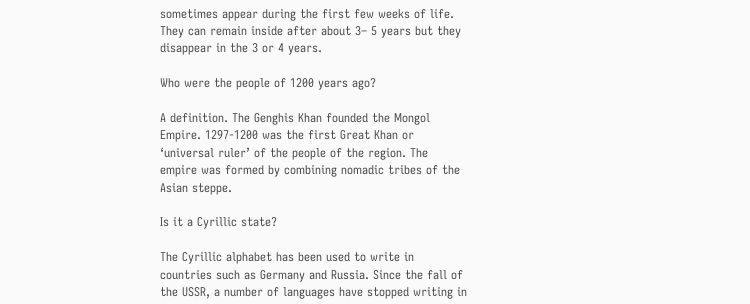sometimes appear during the first few weeks of life. They can remain inside after about 3– 5 years but they disappear in the 3 or 4 years.

Who were the people of 1200 years ago?

A definition. The Genghis Khan founded the Mongol Empire. 1297-1200 was the first Great Khan or ‘universal ruler’ of the people of the region. The empire was formed by combining nomadic tribes of the Asian steppe.

Is it a Cyrillic state?

The Cyrillic alphabet has been used to write in countries such as Germany and Russia. Since the fall of the USSR, a number of languages have stopped writing in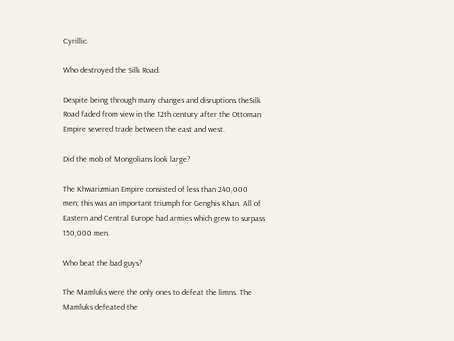Cyrillic.

Who destroyed the Silk Road.

Despite being through many changes and disruptions theSilk Road faded from view in the 12th century after the Ottoman Empire severed trade between the east and west.

Did the mob of Mongolians look large?

The Khwarizmian Empire consisted of less than 240,000 men; this was an important triumph for Genghis Khan. All of Eastern and Central Europe had armies which grew to surpass 150,000 men.

Who beat the bad guys?

The Mamluks were the only ones to defeat the limns. The Mamluks defeated the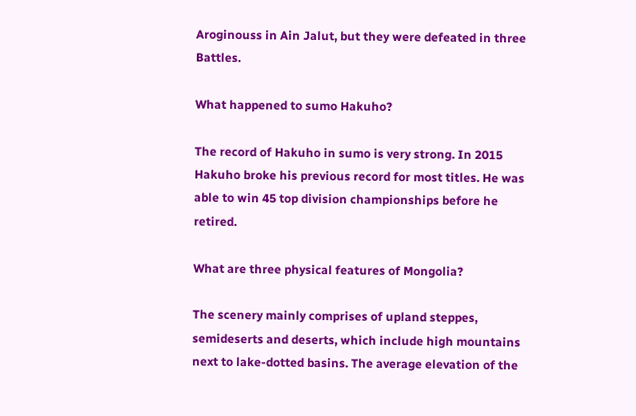Aroginouss in Ain Jalut, but they were defeated in three Battles.

What happened to sumo Hakuho?

The record of Hakuho in sumo is very strong. In 2015 Hakuho broke his previous record for most titles. He was able to win 45 top division championships before he retired.

What are three physical features of Mongolia?

The scenery mainly comprises of upland steppes, semideserts and deserts, which include high mountains next to lake-dotted basins. The average elevation of the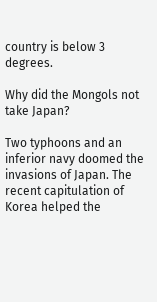country is below 3 degrees.

Why did the Mongols not take Japan?

Two typhoons and an inferior navy doomed the invasions of Japan. The recent capitulation of Korea helped the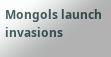Mongols launch invasions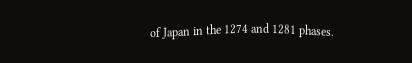of Japan in the 1274 and 1281 phases.